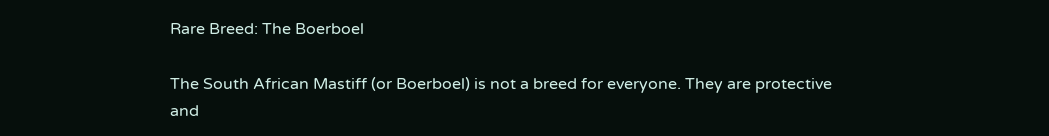Rare Breed: The Boerboel

The South African Mastiff (or Boerboel) is not a breed for everyone. They are protective and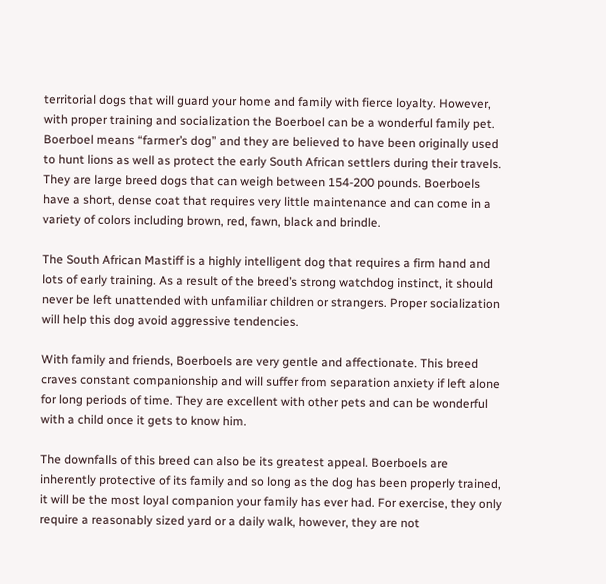territorial dogs that will guard your home and family with fierce loyalty. However, with proper training and socialization the Boerboel can be a wonderful family pet.
Boerboel means “farmer’s dog” and they are believed to have been originally used to hunt lions as well as protect the early South African settlers during their travels. They are large breed dogs that can weigh between 154-200 pounds. Boerboels have a short, dense coat that requires very little maintenance and can come in a variety of colors including brown, red, fawn, black and brindle.

The South African Mastiff is a highly intelligent dog that requires a firm hand and lots of early training. As a result of the breed’s strong watchdog instinct, it should never be left unattended with unfamiliar children or strangers. Proper socialization will help this dog avoid aggressive tendencies.

With family and friends, Boerboels are very gentle and affectionate. This breed craves constant companionship and will suffer from separation anxiety if left alone for long periods of time. They are excellent with other pets and can be wonderful with a child once it gets to know him.

The downfalls of this breed can also be its greatest appeal. Boerboels are inherently protective of its family and so long as the dog has been properly trained, it will be the most loyal companion your family has ever had. For exercise, they only require a reasonably sized yard or a daily walk, however, they are not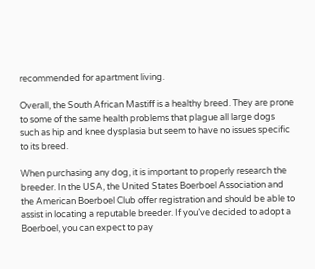recommended for apartment living.

Overall, the South African Mastiff is a healthy breed. They are prone to some of the same health problems that plague all large dogs such as hip and knee dysplasia but seem to have no issues specific to its breed.

When purchasing any dog, it is important to properly research the breeder. In the USA, the United States Boerboel Association and the American Boerboel Club offer registration and should be able to assist in locating a reputable breeder. If you’ve decided to adopt a Boerboel, you can expect to pay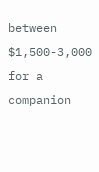between $1,500-3,000 for a companion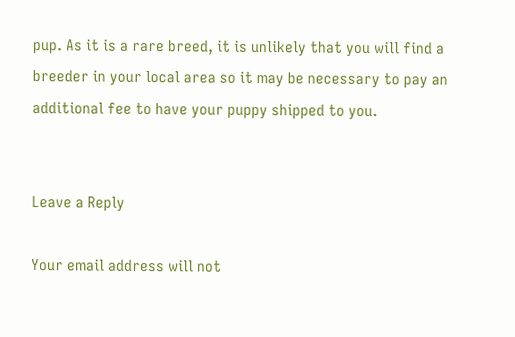pup. As it is a rare breed, it is unlikely that you will find a breeder in your local area so it may be necessary to pay an additional fee to have your puppy shipped to you.


Leave a Reply

Your email address will not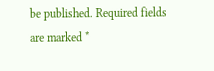be published. Required fields are marked *